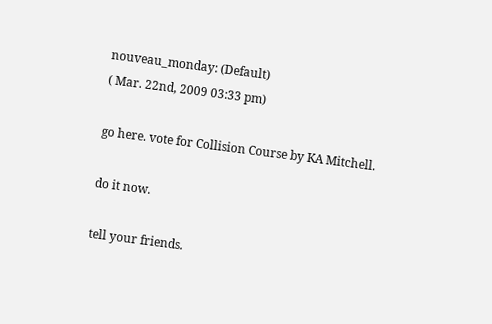nouveau_monday: (Default)
( Mar. 22nd, 2009 03:33 pm)

go here. vote for Collision Course by KA Mitchell.

do it now.

tell your friends.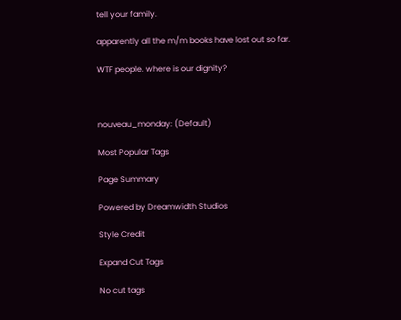tell your family.

apparently all the m/m books have lost out so far.

WTF people. where is our dignity?



nouveau_monday: (Default)

Most Popular Tags

Page Summary

Powered by Dreamwidth Studios

Style Credit

Expand Cut Tags

No cut tags